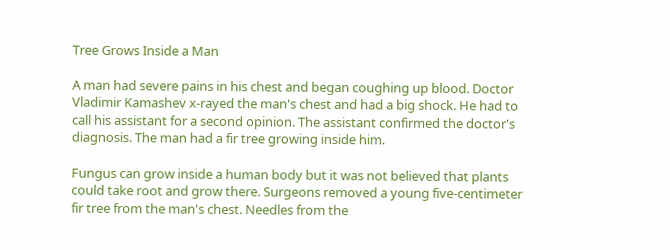Tree Grows Inside a Man

A man had severe pains in his chest and began coughing up blood. Doctor Vladimir Kamashev x-rayed the man's chest and had a big shock. He had to call his assistant for a second opinion. The assistant confirmed the doctor's diagnosis. The man had a fir tree growing inside him.

Fungus can grow inside a human body but it was not believed that plants could take root and grow there. Surgeons removed a young five-centimeter fir tree from the man's chest. Needles from the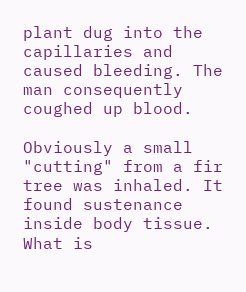plant dug into the capillaries and caused bleeding. The man consequently coughed up blood.

Obviously a small "cutting" from a fir tree was inhaled. It found sustenance inside body tissue. What is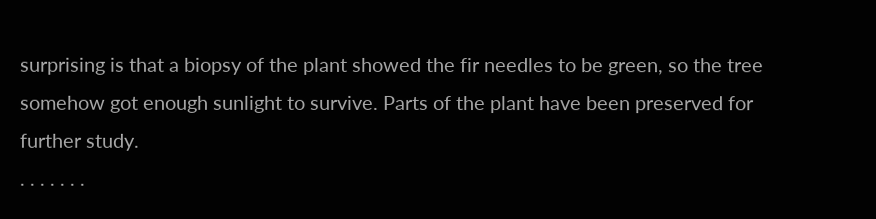surprising is that a biopsy of the plant showed the fir needles to be green, so the tree somehow got enough sunlight to survive. Parts of the plant have been preserved for further study.
. . . . . . .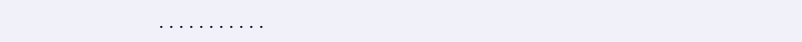. . . . . . . . . . .